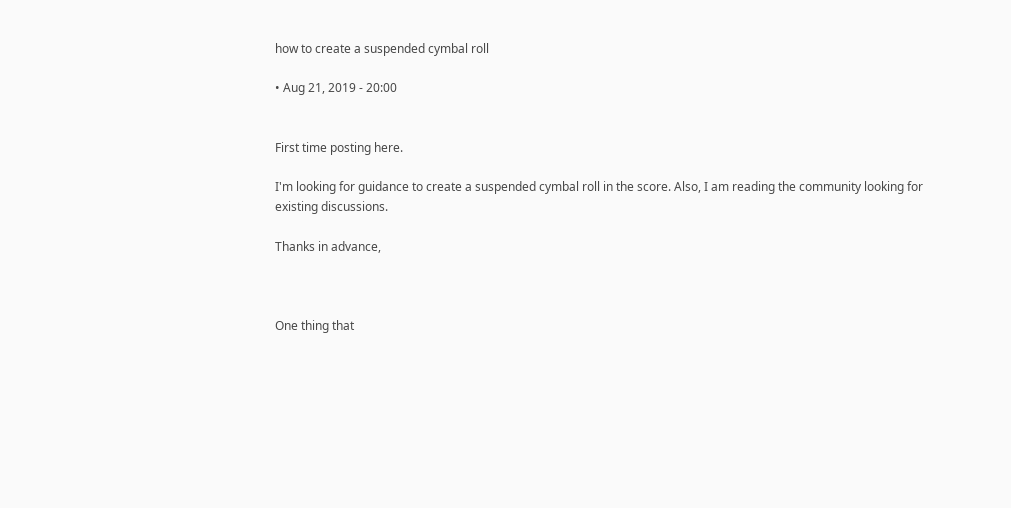how to create a suspended cymbal roll

• Aug 21, 2019 - 20:00


First time posting here.

I'm looking for guidance to create a suspended cymbal roll in the score. Also, I am reading the community looking for existing discussions.

Thanks in advance,



One thing that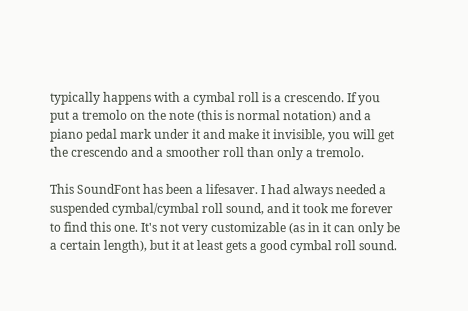typically happens with a cymbal roll is a crescendo. If you put a tremolo on the note (this is normal notation) and a piano pedal mark under it and make it invisible, you will get the crescendo and a smoother roll than only a tremolo.

This SoundFont has been a lifesaver. I had always needed a suspended cymbal/cymbal roll sound, and it took me forever to find this one. It's not very customizable (as in it can only be a certain length), but it at least gets a good cymbal roll sound.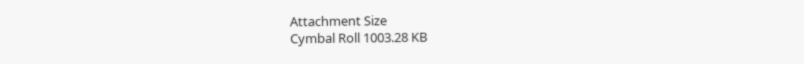Attachment Size
Cymbal Roll 1003.28 KB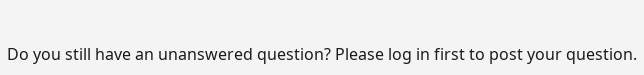Do you still have an unanswered question? Please log in first to post your question.